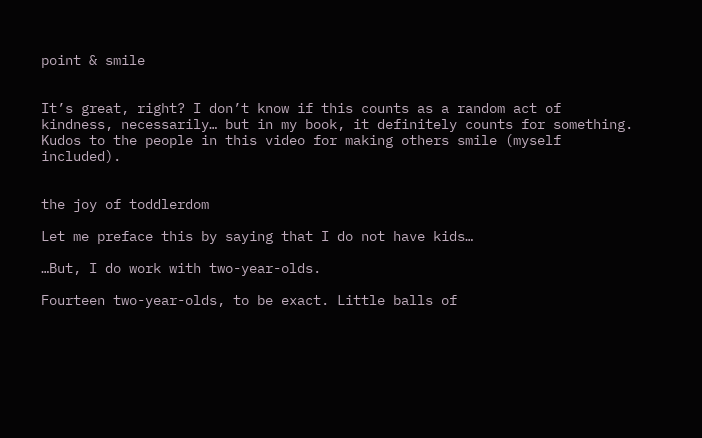point & smile


It’s great, right? I don’t know if this counts as a random act of kindness, necessarily… but in my book, it definitely counts for something. Kudos to the people in this video for making others smile (myself included).


the joy of toddlerdom

Let me preface this by saying that I do not have kids…

…But, I do work with two-year-olds.

Fourteen two-year-olds, to be exact. Little balls of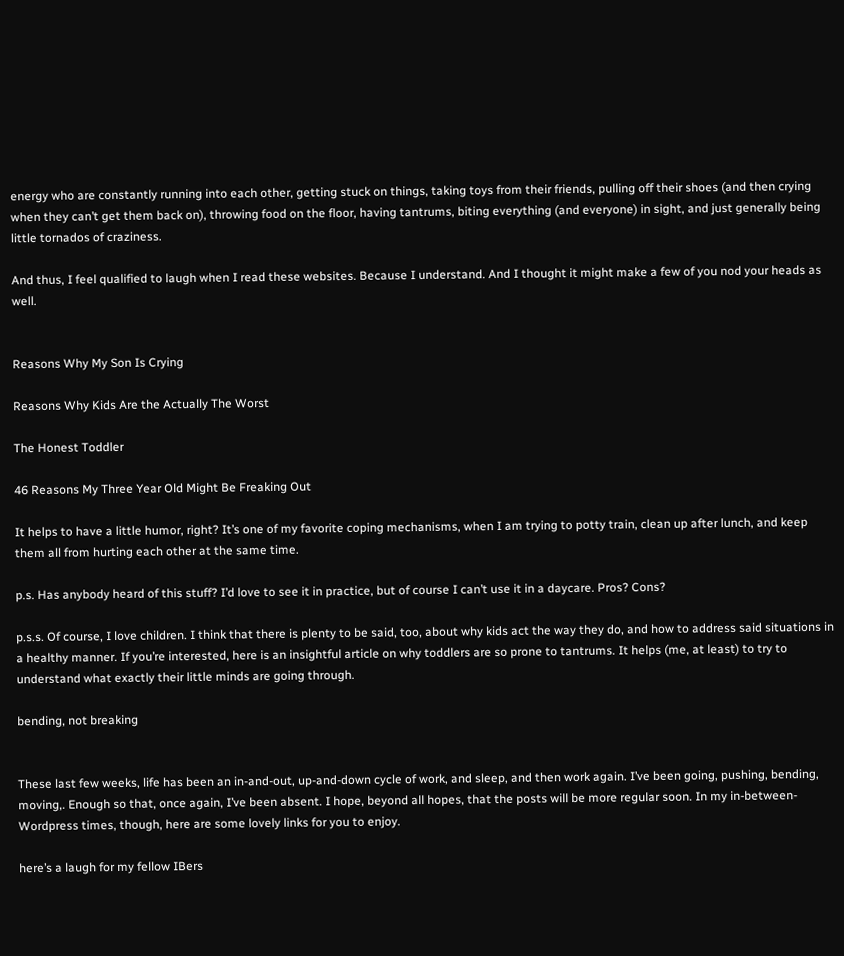energy who are constantly running into each other, getting stuck on things, taking toys from their friends, pulling off their shoes (and then crying when they can’t get them back on), throwing food on the floor, having tantrums, biting everything (and everyone) in sight, and just generally being little tornados of craziness.

And thus, I feel qualified to laugh when I read these websites. Because I understand. And I thought it might make a few of you nod your heads as well.


Reasons Why My Son Is Crying

Reasons Why Kids Are the Actually The Worst

The Honest Toddler

46 Reasons My Three Year Old Might Be Freaking Out

It helps to have a little humor, right? It’s one of my favorite coping mechanisms, when I am trying to potty train, clean up after lunch, and keep them all from hurting each other at the same time.

p.s. Has anybody heard of this stuff? I’d love to see it in practice, but of course I can’t use it in a daycare. Pros? Cons?

p.s.s. Of course, I love children. I think that there is plenty to be said, too, about why kids act the way they do, and how to address said situations in a healthy manner. If you’re interested, here is an insightful article on why toddlers are so prone to tantrums. It helps (me, at least) to try to understand what exactly their little minds are going through.

bending, not breaking


These last few weeks, life has been an in-and-out, up-and-down cycle of work, and sleep, and then work again. I’ve been going, pushing, bending, moving,. Enough so that, once again, I’ve been absent. I hope, beyond all hopes, that the posts will be more regular soon. In my in-between-Wordpress times, though, here are some lovely links for you to enjoy.

here’s a laugh for my fellow IBers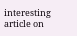interesting article on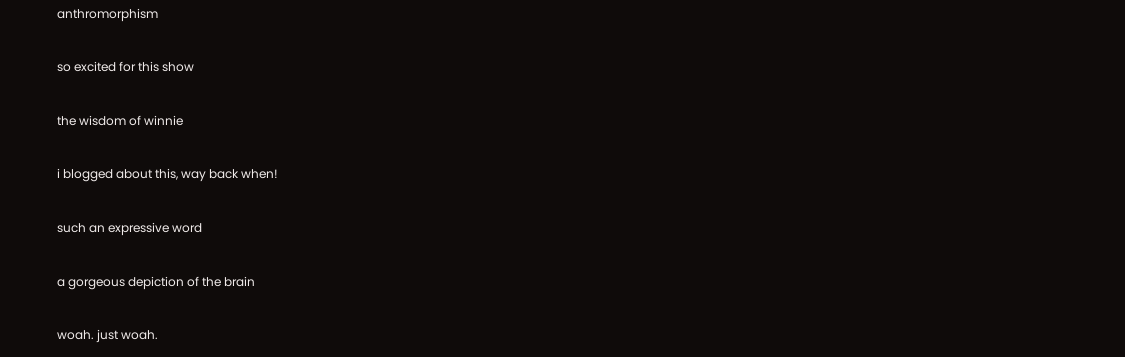anthromorphism

so excited for this show

the wisdom of winnie

i blogged about this, way back when!

such an expressive word

a gorgeous depiction of the brain

woah. just woah.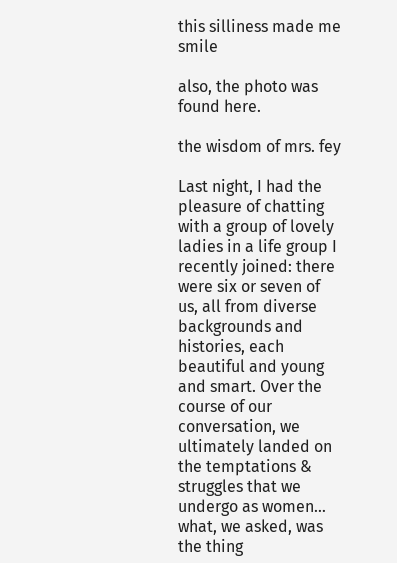this silliness made me smile

also, the photo was found here.

the wisdom of mrs. fey

Last night, I had the pleasure of chatting with a group of lovely ladies in a life group I recently joined: there were six or seven of us, all from diverse backgrounds and histories, each beautiful and young and smart. Over the course of our conversation, we ultimately landed on the temptations & struggles that we undergo as women… what, we asked, was the thing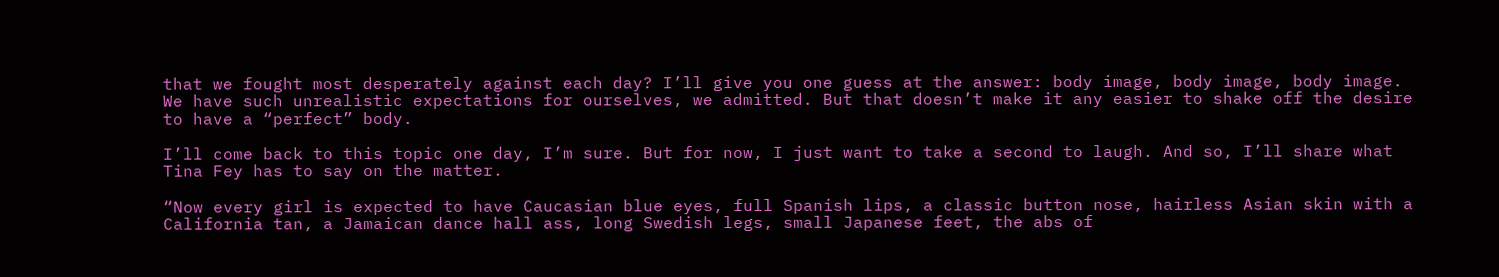that we fought most desperately against each day? I’ll give you one guess at the answer: body image, body image, body image. We have such unrealistic expectations for ourselves, we admitted. But that doesn’t make it any easier to shake off the desire to have a “perfect” body.

I’ll come back to this topic one day, I’m sure. But for now, I just want to take a second to laugh. And so, I’ll share what Tina Fey has to say on the matter.

“Now every girl is expected to have Caucasian blue eyes, full Spanish lips, a classic button nose, hairless Asian skin with a California tan, a Jamaican dance hall ass, long Swedish legs, small Japanese feet, the abs of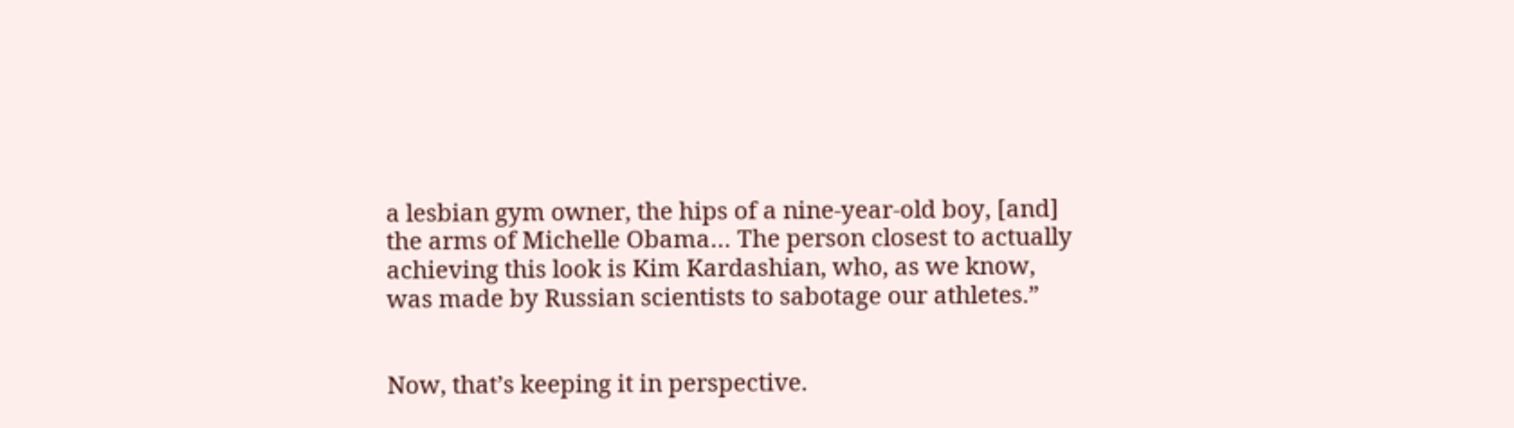a lesbian gym owner, the hips of a nine-year-old boy, [and] the arms of Michelle Obama… The person closest to actually achieving this look is Kim Kardashian, who, as we know, was made by Russian scientists to sabotage our athletes.”


Now, that’s keeping it in perspective.